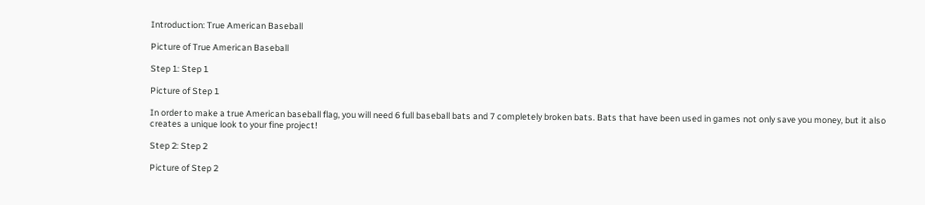Introduction: True American Baseball

Picture of True American Baseball

Step 1: Step 1

Picture of Step 1

In order to make a true American baseball flag, you will need 6 full baseball bats and 7 completely broken bats. Bats that have been used in games not only save you money, but it also creates a unique look to your fine project!

Step 2: Step 2

Picture of Step 2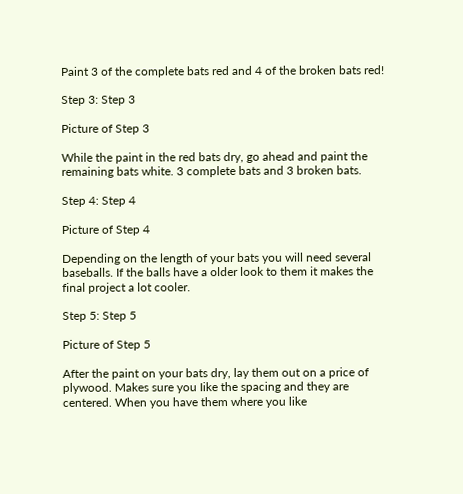Paint 3 of the complete bats red and 4 of the broken bats red!

Step 3: Step 3

Picture of Step 3

While the paint in the red bats dry, go ahead and paint the remaining bats white. 3 complete bats and 3 broken bats.

Step 4: Step 4

Picture of Step 4

Depending on the length of your bats you will need several baseballs. If the balls have a older look to them it makes the final project a lot cooler.

Step 5: Step 5

Picture of Step 5

After the paint on your bats dry, lay them out on a price of plywood. Makes sure you Iike the spacing and they are centered. When you have them where you like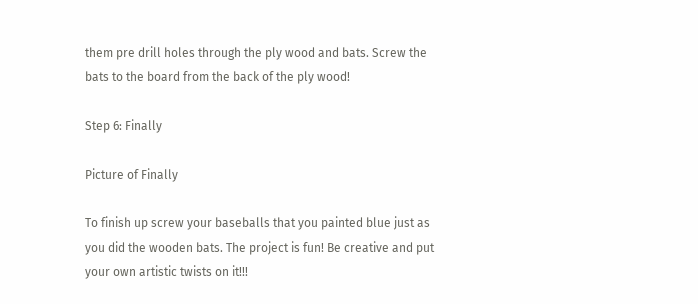them pre drill holes through the ply wood and bats. Screw the bats to the board from the back of the ply wood!

Step 6: Finally

Picture of Finally

To finish up screw your baseballs that you painted blue just as you did the wooden bats. The project is fun! Be creative and put your own artistic twists on it!!!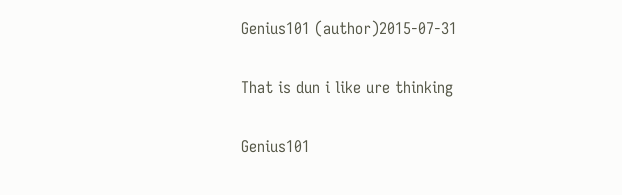Genius101 (author)2015-07-31

That is dun i like ure thinking

Genius101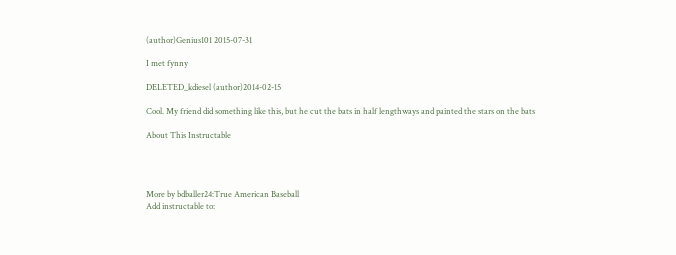(author)Genius101 2015-07-31

I met fynny

DELETED_kdiesel (author)2014-02-15

Cool. My friend did something like this, but he cut the bats in half lengthways and painted the stars on the bats

About This Instructable




More by bdballer24:True American Baseball
Add instructable to: